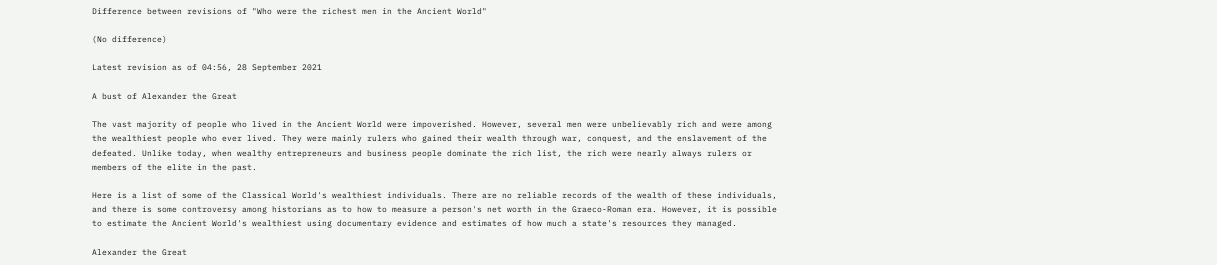Difference between revisions of "Who were the richest men in the Ancient World"

(No difference)

Latest revision as of 04:56, 28 September 2021

A bust of Alexander the Great

The vast majority of people who lived in the Ancient World were impoverished. However, several men were unbelievably rich and were among the wealthiest people who ever lived. They were mainly rulers who gained their wealth through war, conquest, and the enslavement of the defeated. Unlike today, when wealthy entrepreneurs and business people dominate the rich list, the rich were nearly always rulers or members of the elite in the past.

Here is a list of some of the Classical World's wealthiest individuals. There are no reliable records of the wealth of these individuals, and there is some controversy among historians as to how to measure a person's net worth in the Graeco-Roman era. However, it is possible to estimate the Ancient World's wealthiest using documentary evidence and estimates of how much a state's resources they managed.

Alexander the Great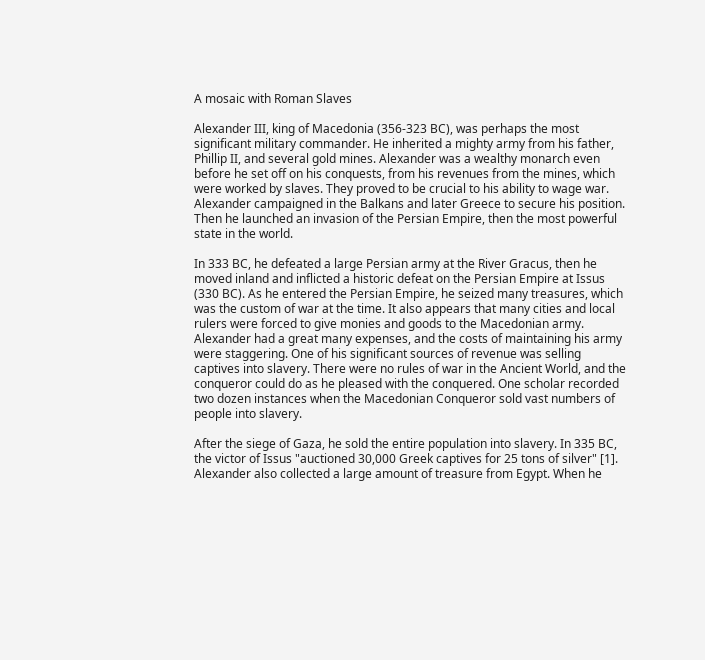A mosaic with Roman Slaves

Alexander III, king of Macedonia (356-323 BC), was perhaps the most significant military commander. He inherited a mighty army from his father, Phillip II, and several gold mines. Alexander was a wealthy monarch even before he set off on his conquests, from his revenues from the mines, which were worked by slaves. They proved to be crucial to his ability to wage war. Alexander campaigned in the Balkans and later Greece to secure his position. Then he launched an invasion of the Persian Empire, then the most powerful state in the world.

In 333 BC, he defeated a large Persian army at the River Gracus, then he moved inland and inflicted a historic defeat on the Persian Empire at Issus (330 BC). As he entered the Persian Empire, he seized many treasures, which was the custom of war at the time. It also appears that many cities and local rulers were forced to give monies and goods to the Macedonian army. Alexander had a great many expenses, and the costs of maintaining his army were staggering. One of his significant sources of revenue was selling captives into slavery. There were no rules of war in the Ancient World, and the conqueror could do as he pleased with the conquered. One scholar recorded two dozen instances when the Macedonian Conqueror sold vast numbers of people into slavery.

After the siege of Gaza, he sold the entire population into slavery. In 335 BC, the victor of Issus "auctioned 30,000 Greek captives for 25 tons of silver" [1]. Alexander also collected a large amount of treasure from Egypt. When he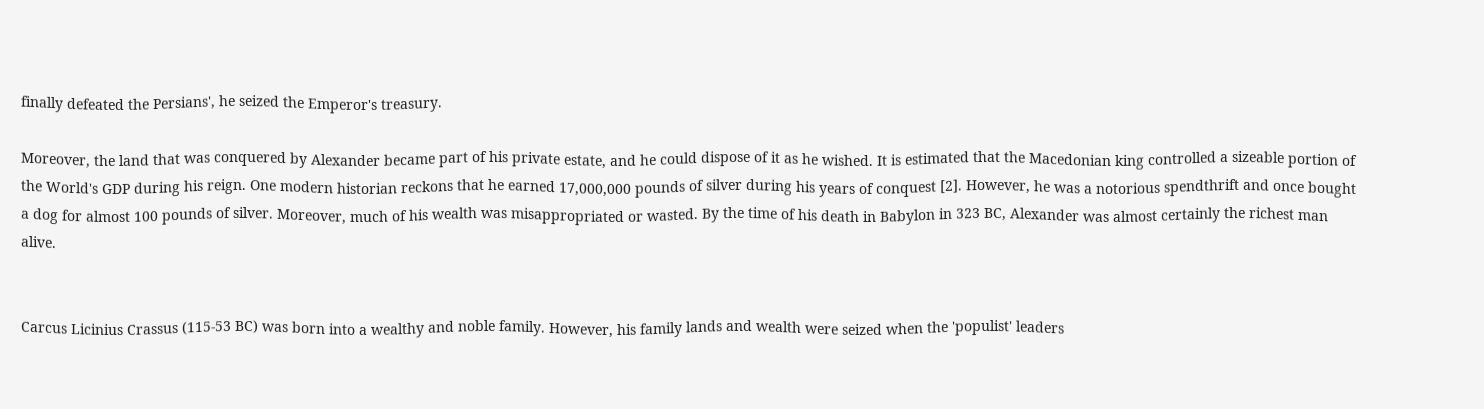finally defeated the Persians', he seized the Emperor's treasury.

Moreover, the land that was conquered by Alexander became part of his private estate, and he could dispose of it as he wished. It is estimated that the Macedonian king controlled a sizeable portion of the World's GDP during his reign. One modern historian reckons that he earned 17,000,000 pounds of silver during his years of conquest [2]. However, he was a notorious spendthrift and once bought a dog for almost 100 pounds of silver. Moreover, much of his wealth was misappropriated or wasted. By the time of his death in Babylon in 323 BC, Alexander was almost certainly the richest man alive.


Carcus Licinius Crassus (115-53 BC) was born into a wealthy and noble family. However, his family lands and wealth were seized when the 'populist' leaders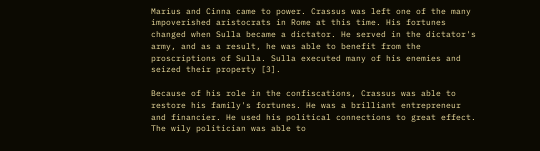Marius and Cinna came to power. Crassus was left one of the many impoverished aristocrats in Rome at this time. His fortunes changed when Sulla became a dictator. He served in the dictator's army, and as a result, he was able to benefit from the proscriptions of Sulla. Sulla executed many of his enemies and seized their property [3].

Because of his role in the confiscations, Crassus was able to restore his family's fortunes. He was a brilliant entrepreneur and financier. He used his political connections to great effect. The wily politician was able to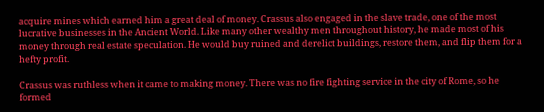acquire mines which earned him a great deal of money. Crassus also engaged in the slave trade, one of the most lucrative businesses in the Ancient World. Like many other wealthy men throughout history, he made most of his money through real estate speculation. He would buy ruined and derelict buildings, restore them, and flip them for a hefty profit.

Crassus was ruthless when it came to making money. There was no fire fighting service in the city of Rome, so he formed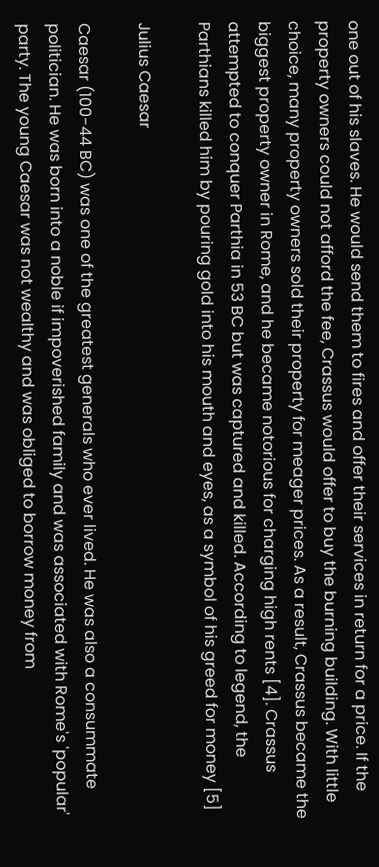one out of his slaves. He would send them to fires and offer their services in return for a price. If the property owners could not afford the fee, Crassus would offer to buy the burning building. With little choice, many property owners sold their property for meager prices. As a result, Crassus became the biggest property owner in Rome, and he became notorious for charging high rents [4]. Crassus attempted to conquer Parthia in 53 BC but was captured and killed. According to legend, the Parthians killed him by pouring gold into his mouth and eyes, as a symbol of his greed for money [5]

Julius Caesar

Caesar (100-44 BC) was one of the greatest generals who ever lived. He was also a consummate politician. He was born into a noble if impoverished family and was associated with Rome's 'popular' party. The young Caesar was not wealthy and was obliged to borrow money from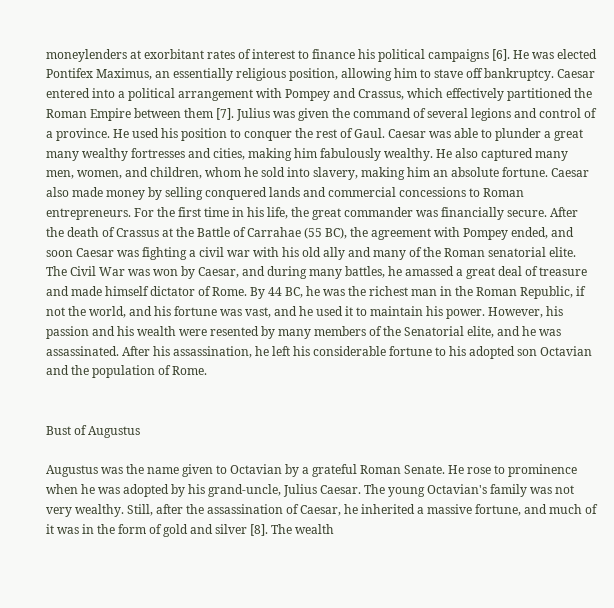moneylenders at exorbitant rates of interest to finance his political campaigns [6]. He was elected Pontifex Maximus, an essentially religious position, allowing him to stave off bankruptcy. Caesar entered into a political arrangement with Pompey and Crassus, which effectively partitioned the Roman Empire between them [7]. Julius was given the command of several legions and control of a province. He used his position to conquer the rest of Gaul. Caesar was able to plunder a great many wealthy fortresses and cities, making him fabulously wealthy. He also captured many men, women, and children, whom he sold into slavery, making him an absolute fortune. Caesar also made money by selling conquered lands and commercial concessions to Roman entrepreneurs. For the first time in his life, the great commander was financially secure. After the death of Crassus at the Battle of Carrahae (55 BC), the agreement with Pompey ended, and soon Caesar was fighting a civil war with his old ally and many of the Roman senatorial elite. The Civil War was won by Caesar, and during many battles, he amassed a great deal of treasure and made himself dictator of Rome. By 44 BC, he was the richest man in the Roman Republic, if not the world, and his fortune was vast, and he used it to maintain his power. However, his passion and his wealth were resented by many members of the Senatorial elite, and he was assassinated. After his assassination, he left his considerable fortune to his adopted son Octavian and the population of Rome.


Bust of Augustus

Augustus was the name given to Octavian by a grateful Roman Senate. He rose to prominence when he was adopted by his grand-uncle, Julius Caesar. The young Octavian's family was not very wealthy. Still, after the assassination of Caesar, he inherited a massive fortune, and much of it was in the form of gold and silver [8]. The wealth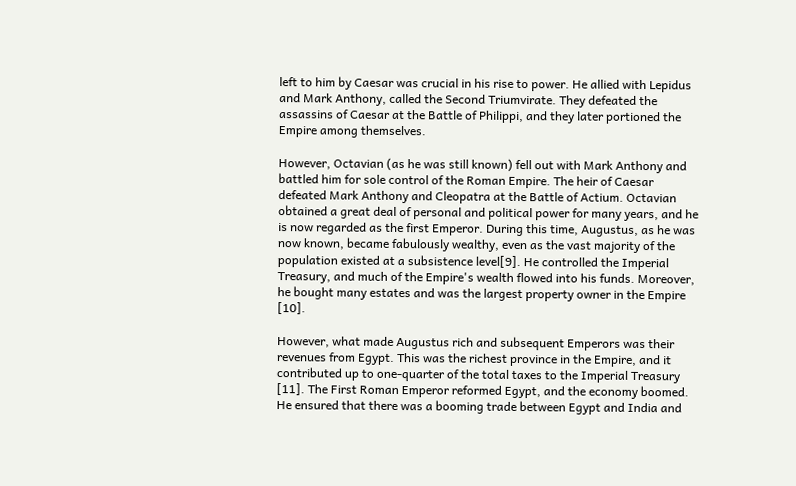left to him by Caesar was crucial in his rise to power. He allied with Lepidus and Mark Anthony, called the Second Triumvirate. They defeated the assassins of Caesar at the Battle of Philippi, and they later portioned the Empire among themselves.

However, Octavian (as he was still known) fell out with Mark Anthony and battled him for sole control of the Roman Empire. The heir of Caesar defeated Mark Anthony and Cleopatra at the Battle of Actium. Octavian obtained a great deal of personal and political power for many years, and he is now regarded as the first Emperor. During this time, Augustus, as he was now known, became fabulously wealthy, even as the vast majority of the population existed at a subsistence level[9]. He controlled the Imperial Treasury, and much of the Empire's wealth flowed into his funds. Moreover, he bought many estates and was the largest property owner in the Empire [10].

However, what made Augustus rich and subsequent Emperors was their revenues from Egypt. This was the richest province in the Empire, and it contributed up to one-quarter of the total taxes to the Imperial Treasury [11]. The First Roman Emperor reformed Egypt, and the economy boomed. He ensured that there was a booming trade between Egypt and India and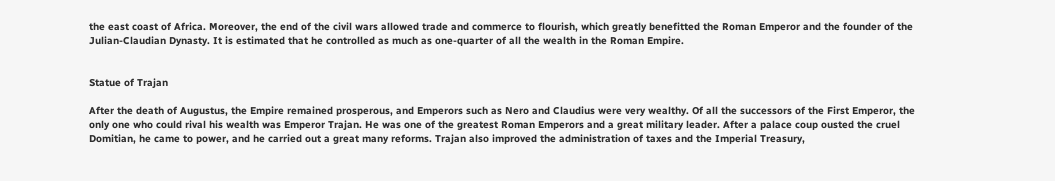the east coast of Africa. Moreover, the end of the civil wars allowed trade and commerce to flourish, which greatly benefitted the Roman Emperor and the founder of the Julian-Claudian Dynasty. It is estimated that he controlled as much as one-quarter of all the wealth in the Roman Empire.


Statue of Trajan

After the death of Augustus, the Empire remained prosperous, and Emperors such as Nero and Claudius were very wealthy. Of all the successors of the First Emperor, the only one who could rival his wealth was Emperor Trajan. He was one of the greatest Roman Emperors and a great military leader. After a palace coup ousted the cruel Domitian, he came to power, and he carried out a great many reforms. Trajan also improved the administration of taxes and the Imperial Treasury,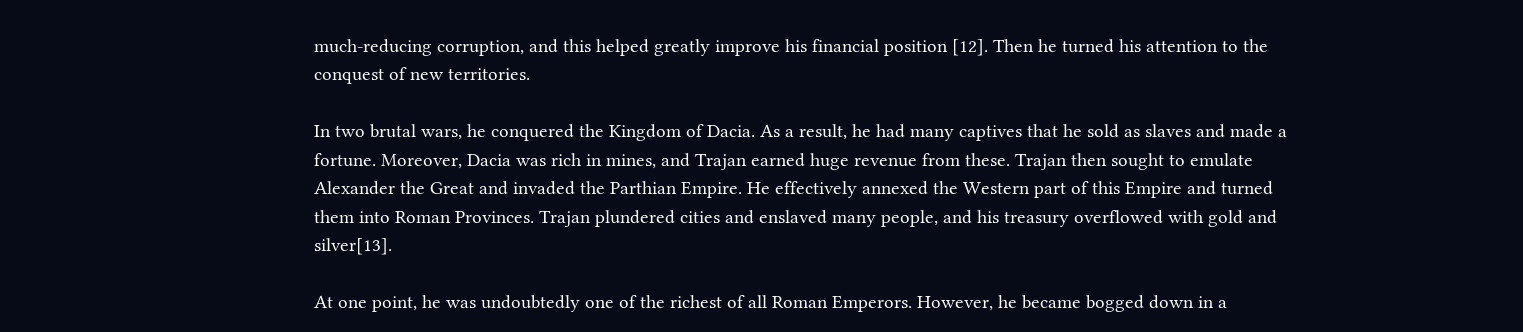much-reducing corruption, and this helped greatly improve his financial position [12]. Then he turned his attention to the conquest of new territories.

In two brutal wars, he conquered the Kingdom of Dacia. As a result, he had many captives that he sold as slaves and made a fortune. Moreover, Dacia was rich in mines, and Trajan earned huge revenue from these. Trajan then sought to emulate Alexander the Great and invaded the Parthian Empire. He effectively annexed the Western part of this Empire and turned them into Roman Provinces. Trajan plundered cities and enslaved many people, and his treasury overflowed with gold and silver[13].

At one point, he was undoubtedly one of the richest of all Roman Emperors. However, he became bogged down in a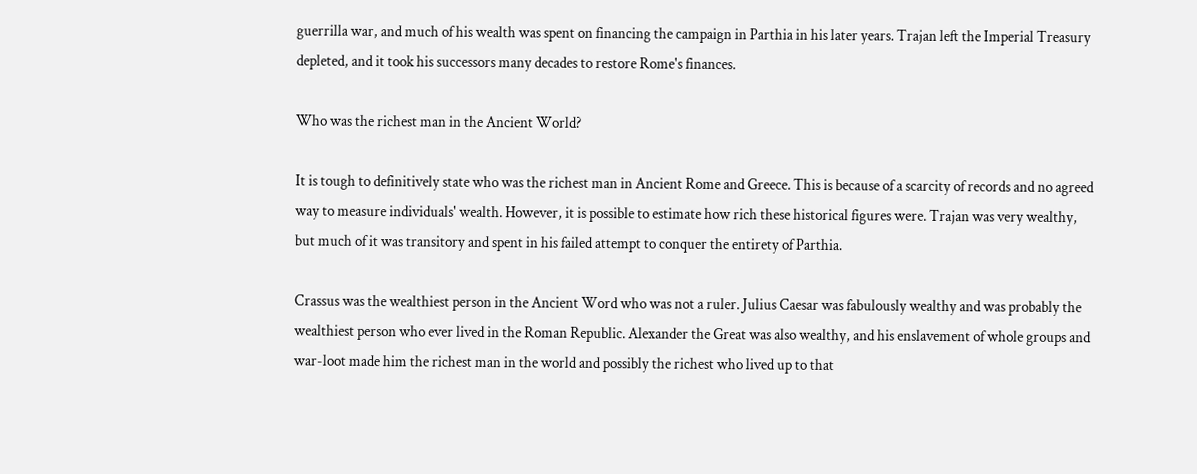guerrilla war, and much of his wealth was spent on financing the campaign in Parthia in his later years. Trajan left the Imperial Treasury depleted, and it took his successors many decades to restore Rome's finances.

Who was the richest man in the Ancient World?

It is tough to definitively state who was the richest man in Ancient Rome and Greece. This is because of a scarcity of records and no agreed way to measure individuals' wealth. However, it is possible to estimate how rich these historical figures were. Trajan was very wealthy, but much of it was transitory and spent in his failed attempt to conquer the entirety of Parthia.

Crassus was the wealthiest person in the Ancient Word who was not a ruler. Julius Caesar was fabulously wealthy and was probably the wealthiest person who ever lived in the Roman Republic. Alexander the Great was also wealthy, and his enslavement of whole groups and war-loot made him the richest man in the world and possibly the richest who lived up to that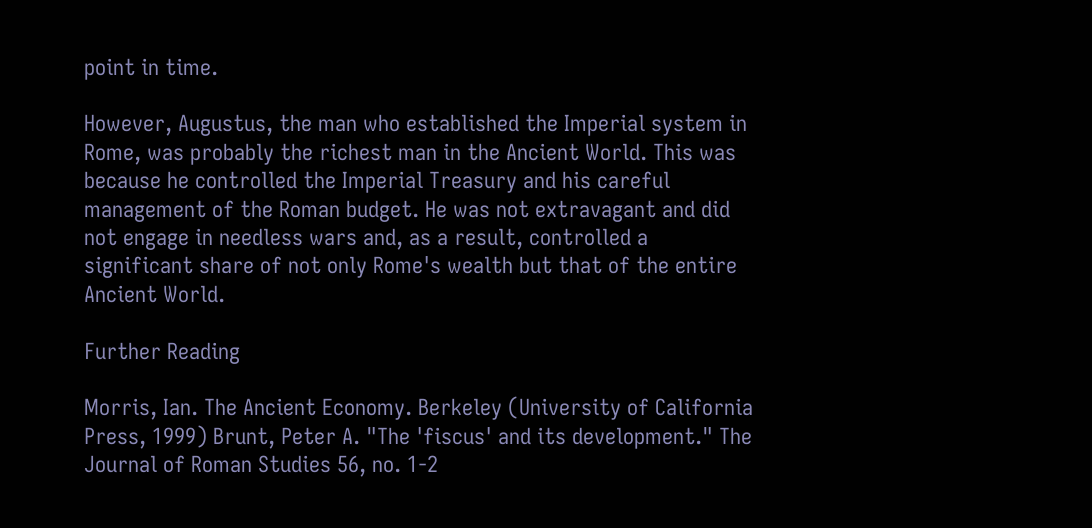point in time.

However, Augustus, the man who established the Imperial system in Rome, was probably the richest man in the Ancient World. This was because he controlled the Imperial Treasury and his careful management of the Roman budget. He was not extravagant and did not engage in needless wars and, as a result, controlled a significant share of not only Rome's wealth but that of the entire Ancient World.

Further Reading

Morris, Ian. The Ancient Economy. Berkeley (University of California Press, 1999) Brunt, Peter A. "The 'fiscus' and its development." The Journal of Roman Studies 56, no. 1-2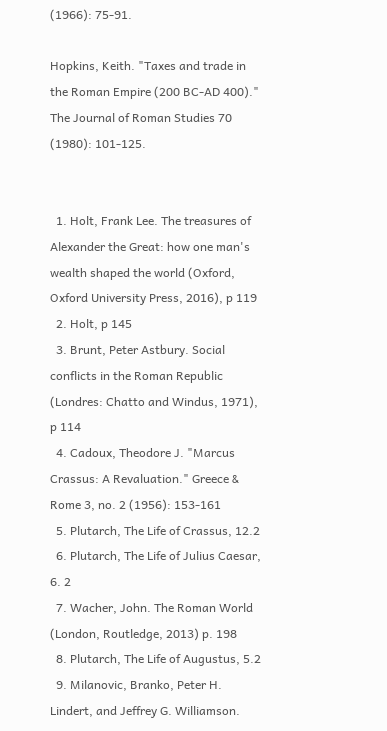(1966): 75-91.

Hopkins, Keith. "Taxes and trade in the Roman Empire (200 BC-AD 400)." The Journal of Roman Studies 70 (1980): 101-125.


  1. Holt, Frank Lee. The treasures of Alexander the Great: how one man's wealth shaped the world (Oxford, Oxford University Press, 2016), p 119
  2. Holt, p 145
  3. Brunt, Peter Astbury. Social conflicts in the Roman Republic (Londres: Chatto and Windus, 1971), p 114
  4. Cadoux, Theodore J. "Marcus Crassus: A Revaluation." Greece & Rome 3, no. 2 (1956): 153-161
  5. Plutarch, The Life of Crassus, 12.2
  6. Plutarch, The Life of Julius Caesar, 6. 2
  7. Wacher, John. The Roman World (London, Routledge, 2013) p. 198
  8. Plutarch, The Life of Augustus, 5.2
  9. Milanovic, Branko, Peter H. Lindert, and Jeffrey G. Williamson.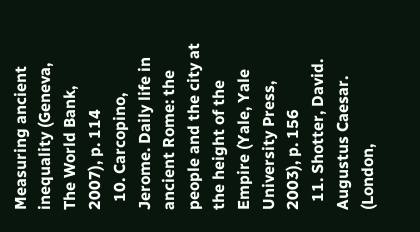Measuring ancient inequality (Geneva, The World Bank, 2007), p. 114
  10. Carcopino, Jerome. Daily life in ancient Rome: the people and the city at the height of the Empire (Yale, Yale University Press, 2003), p. 156
  11. Shotter, David. Augustus Caesar. (London,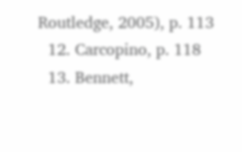Routledge, 2005), p. 113
  12. Carcopino, p. 118
  13. Bennett,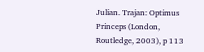Julian. Trajan: Optimus Princeps (London, Routledge, 2003), p 113